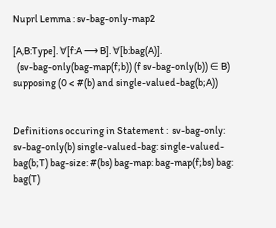Nuprl Lemma : sv-bag-only-map2

[A,B:Type]. ∀[f:A ⟶ B]. ∀[b:bag(A)].
  (sv-bag-only(bag-map(f;b)) (f sv-bag-only(b)) ∈ B) supposing (0 < #(b) and single-valued-bag(b;A))


Definitions occuring in Statement :  sv-bag-only: sv-bag-only(b) single-valued-bag: single-valued-bag(b;T) bag-size: #(bs) bag-map: bag-map(f;bs) bag: bag(T)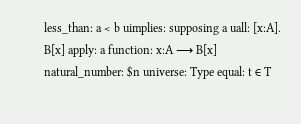less_than: a < b uimplies: supposing a uall: [x:A]. B[x] apply: a function: x:A ⟶ B[x] natural_number: $n universe: Type equal: t ∈ T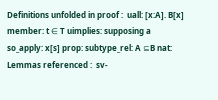Definitions unfolded in proof :  uall: [x:A]. B[x] member: t ∈ T uimplies: supposing a so_apply: x[s] prop: subtype_rel: A ⊆B nat:
Lemmas referenced :  sv-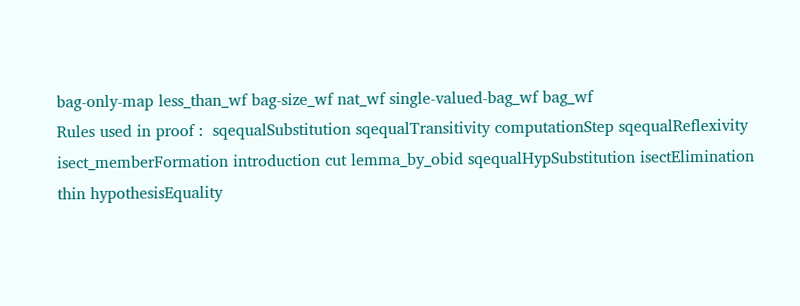bag-only-map less_than_wf bag-size_wf nat_wf single-valued-bag_wf bag_wf
Rules used in proof :  sqequalSubstitution sqequalTransitivity computationStep sqequalReflexivity isect_memberFormation introduction cut lemma_by_obid sqequalHypSubstitution isectElimination thin hypothesisEquality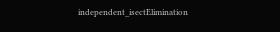independent_isectElimination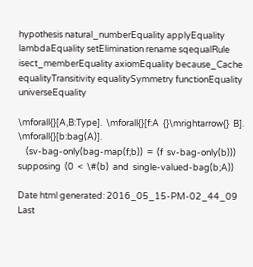hypothesis natural_numberEquality applyEquality lambdaEquality setElimination rename sqequalRule isect_memberEquality axiomEquality because_Cache equalityTransitivity equalitySymmetry functionEquality universeEquality

\mforall{}[A,B:Type].  \mforall{}[f:A  {}\mrightarrow{}  B].  \mforall{}[b:bag(A)].
    (sv-bag-only(bag-map(f;b))  =  (f  sv-bag-only(b)))  supposing  (0  <  \#(b)  and  single-valued-bag(b;A))

Date html generated: 2016_05_15-PM-02_44_09
Last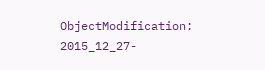ObjectModification: 2015_12_27-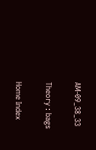AM-09_38_33

Theory : bags

Home Index